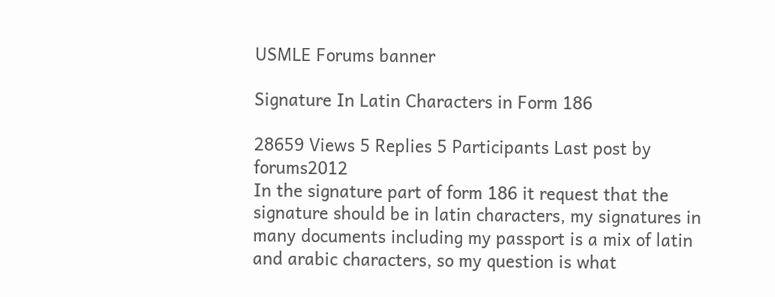USMLE Forums banner

Signature In Latin Characters in Form 186

28659 Views 5 Replies 5 Participants Last post by  forums2012
In the signature part of form 186 it request that the signature should be in latin characters, my signatures in many documents including my passport is a mix of latin and arabic characters, so my question is what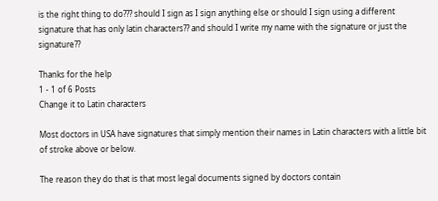is the right thing to do??? should I sign as I sign anything else or should I sign using a different signature that has only latin characters?? and should I write my name with the signature or just the signature??

Thanks for the help
1 - 1 of 6 Posts
Change it to Latin characters

Most doctors in USA have signatures that simply mention their names in Latin characters with a little bit of stroke above or below.

The reason they do that is that most legal documents signed by doctors contain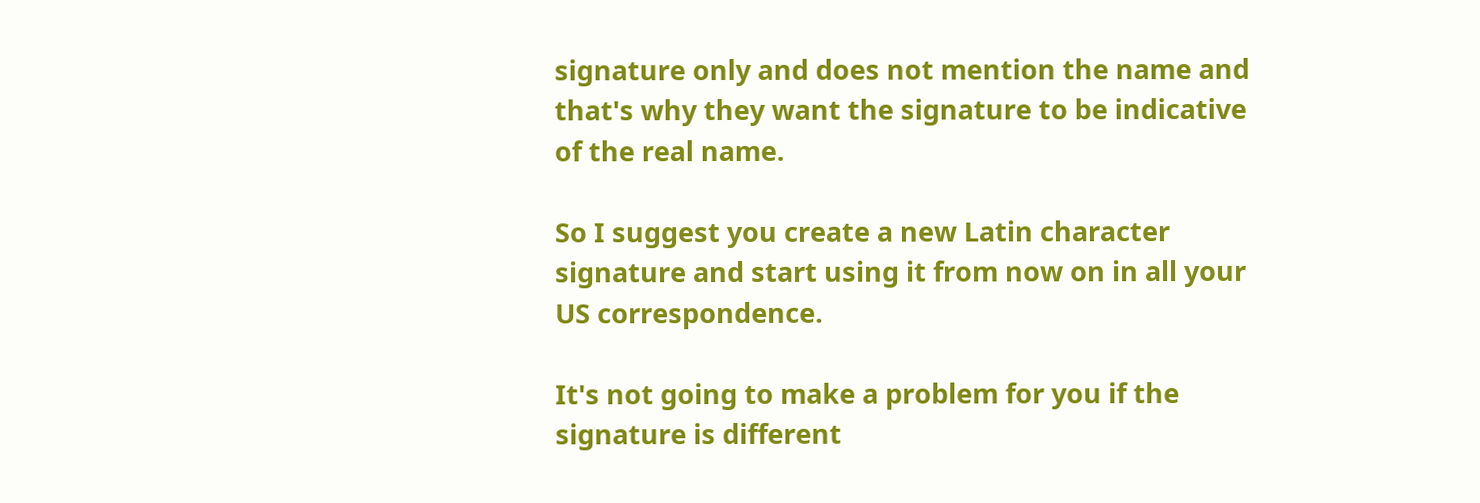signature only and does not mention the name and that's why they want the signature to be indicative of the real name.

So I suggest you create a new Latin character signature and start using it from now on in all your US correspondence.

It's not going to make a problem for you if the signature is different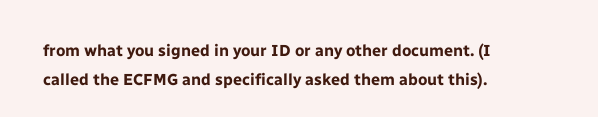from what you signed in your ID or any other document. (I called the ECFMG and specifically asked them about this).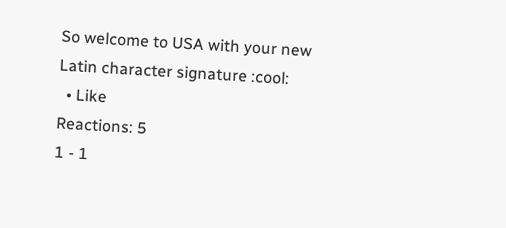So welcome to USA with your new Latin character signature :cool:
  • Like
Reactions: 5
1 - 1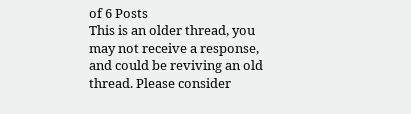of 6 Posts
This is an older thread, you may not receive a response, and could be reviving an old thread. Please consider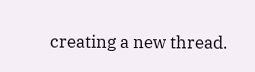creating a new thread.